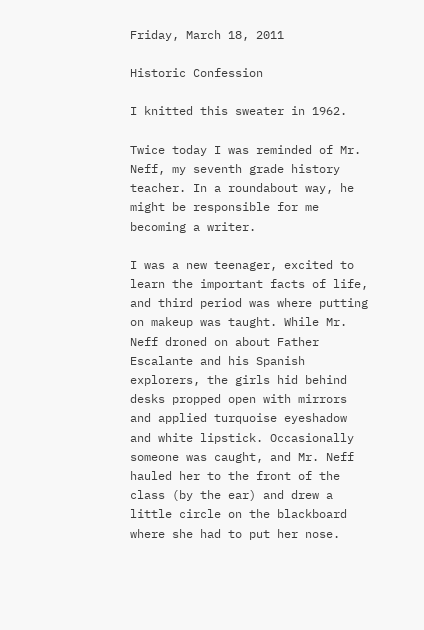Friday, March 18, 2011

Historic Confession

I knitted this sweater in 1962.

Twice today I was reminded of Mr. Neff, my seventh grade history teacher. In a roundabout way, he might be responsible for me becoming a writer.

I was a new teenager, excited to learn the important facts of life, and third period was where putting on makeup was taught. While Mr. Neff droned on about Father Escalante and his Spanish explorers, the girls hid behind desks propped open with mirrors and applied turquoise eyeshadow and white lipstick. Occasionally someone was caught, and Mr. Neff hauled her to the front of the class (by the ear) and drew a little circle on the blackboard where she had to put her nose.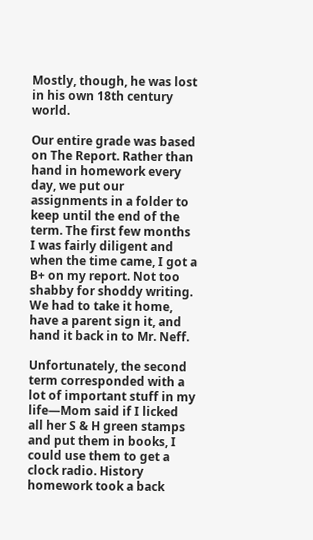Mostly, though, he was lost in his own 18th century world.

Our entire grade was based on The Report. Rather than hand in homework every day, we put our assignments in a folder to keep until the end of the term. The first few months I was fairly diligent and when the time came, I got a B+ on my report. Not too shabby for shoddy writing. We had to take it home, have a parent sign it, and hand it back in to Mr. Neff.

Unfortunately, the second term corresponded with a lot of important stuff in my life—Mom said if I licked all her S & H green stamps and put them in books, I could use them to get a clock radio. History homework took a back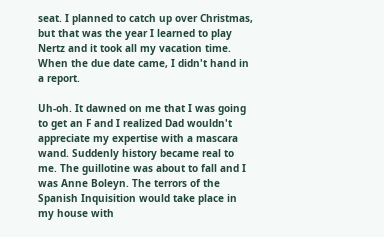seat. I planned to catch up over Christmas, but that was the year I learned to play Nertz and it took all my vacation time. When the due date came, I didn't hand in a report.

Uh-oh. It dawned on me that I was going to get an F and I realized Dad wouldn't appreciate my expertise with a mascara wand. Suddenly history became real to me. The guillotine was about to fall and I was Anne Boleyn. The terrors of the Spanish Inquisition would take place in my house with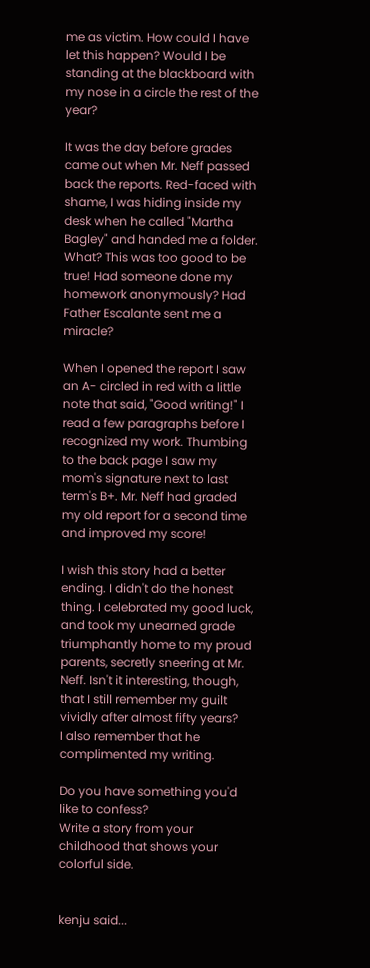me as victim. How could I have let this happen? Would I be standing at the blackboard with my nose in a circle the rest of the year?

It was the day before grades came out when Mr. Neff passed back the reports. Red-faced with shame, I was hiding inside my desk when he called "Martha Bagley" and handed me a folder. What? This was too good to be true! Had someone done my homework anonymously? Had Father Escalante sent me a miracle?

When I opened the report I saw an A- circled in red with a little note that said, "Good writing!" I read a few paragraphs before I recognized my work. Thumbing to the back page I saw my mom's signature next to last term's B+. Mr. Neff had graded my old report for a second time and improved my score!

I wish this story had a better ending. I didn't do the honest thing. I celebrated my good luck, and took my unearned grade triumphantly home to my proud parents, secretly sneering at Mr. Neff. Isn't it interesting, though, that I still remember my guilt vividly after almost fifty years?
I also remember that he complimented my writing.

Do you have something you'd like to confess?
Write a story from your childhood that shows your colorful side.


kenju said...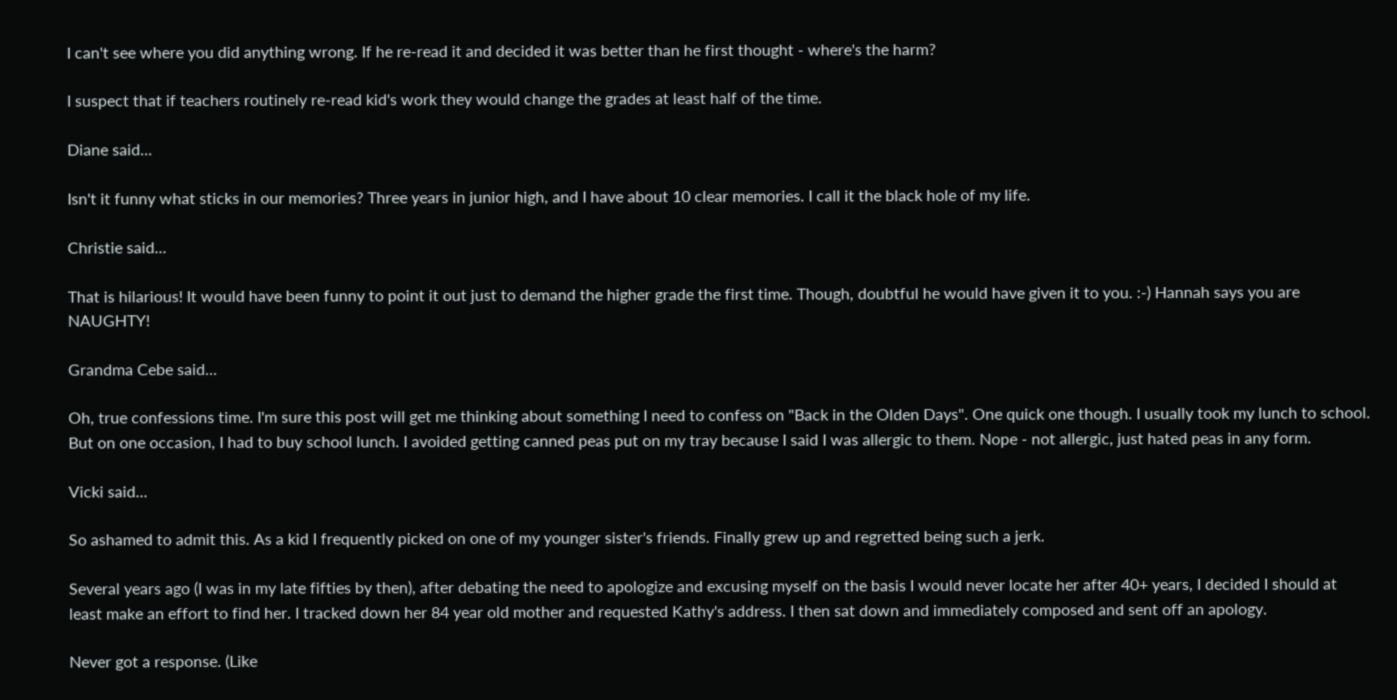I can't see where you did anything wrong. If he re-read it and decided it was better than he first thought - where's the harm?

I suspect that if teachers routinely re-read kid's work they would change the grades at least half of the time.

Diane said...

Isn't it funny what sticks in our memories? Three years in junior high, and I have about 10 clear memories. I call it the black hole of my life.

Christie said...

That is hilarious! It would have been funny to point it out just to demand the higher grade the first time. Though, doubtful he would have given it to you. :-) Hannah says you are NAUGHTY!

Grandma Cebe said...

Oh, true confessions time. I'm sure this post will get me thinking about something I need to confess on "Back in the Olden Days". One quick one though. I usually took my lunch to school. But on one occasion, I had to buy school lunch. I avoided getting canned peas put on my tray because I said I was allergic to them. Nope - not allergic, just hated peas in any form.

Vicki said...

So ashamed to admit this. As a kid I frequently picked on one of my younger sister's friends. Finally grew up and regretted being such a jerk.

Several years ago (I was in my late fifties by then), after debating the need to apologize and excusing myself on the basis I would never locate her after 40+ years, I decided I should at least make an effort to find her. I tracked down her 84 year old mother and requested Kathy's address. I then sat down and immediately composed and sent off an apology.

Never got a response. (Like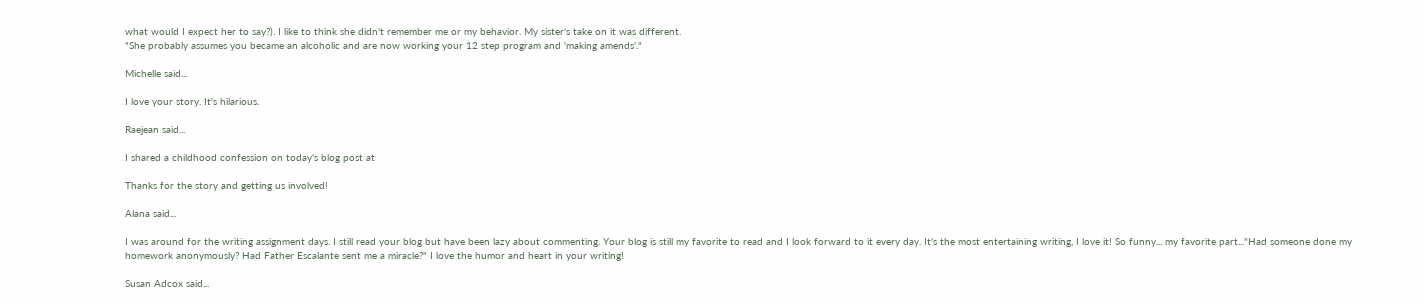what would I expect her to say?). I like to think she didn't remember me or my behavior. My sister's take on it was different.
"She probably assumes you became an alcoholic and are now working your 12 step program and 'making amends'."

Michelle said...

I love your story. It's hilarious.

Raejean said...

I shared a childhood confession on today's blog post at

Thanks for the story and getting us involved!

Alana said...

I was around for the writing assignment days. I still read your blog but have been lazy about commenting. Your blog is still my favorite to read and I look forward to it every day. It's the most entertaining writing, I love it! So funny... my favorite part..."Had someone done my homework anonymously? Had Father Escalante sent me a miracle?" I love the humor and heart in your writing!

Susan Adcox said...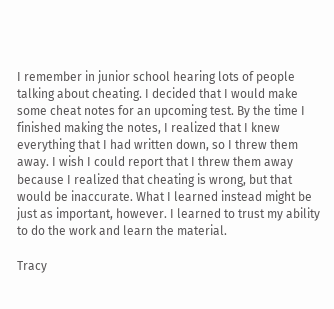I remember in junior school hearing lots of people talking about cheating. I decided that I would make some cheat notes for an upcoming test. By the time I finished making the notes, I realized that I knew everything that I had written down, so I threw them away. I wish I could report that I threw them away because I realized that cheating is wrong, but that would be inaccurate. What I learned instead might be just as important, however. I learned to trust my ability to do the work and learn the material.

Tracy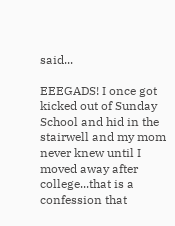said...

EEEGADS! I once got kicked out of Sunday School and hid in the stairwell and my mom never knew until I moved away after college...that is a confession that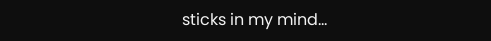sticks in my mind...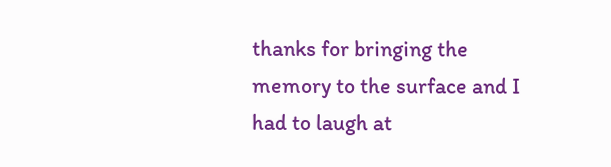thanks for bringing the memory to the surface and I had to laugh at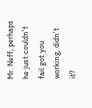Mr. Neff; perhaps he just couldn't fail got you working, didn't it?